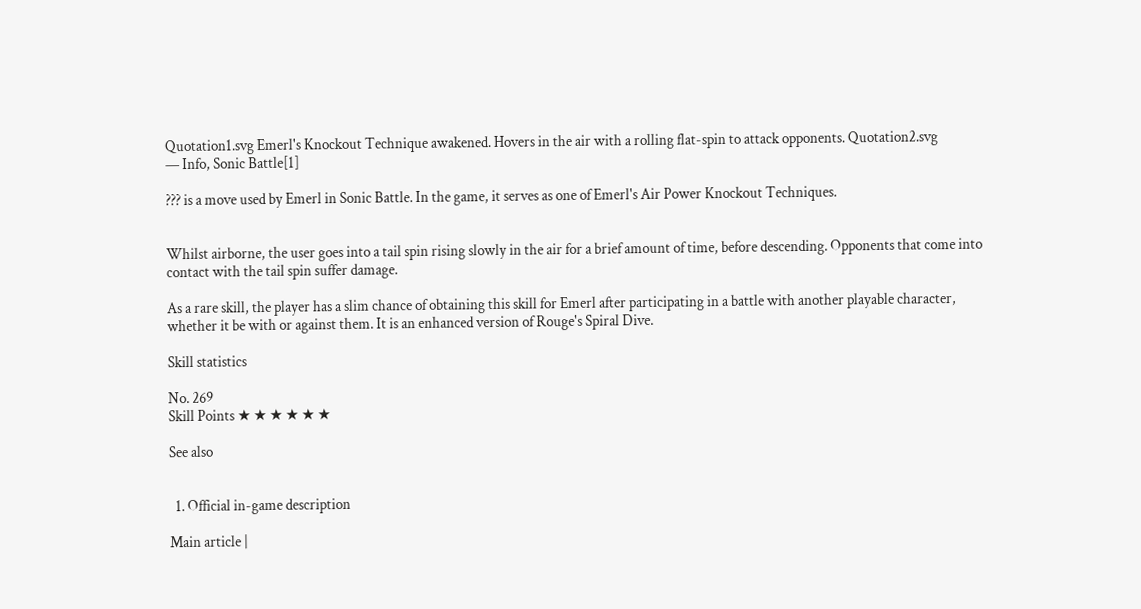Quotation1.svg Emerl's Knockout Technique awakened. Hovers in the air with a rolling flat-spin to attack opponents. Quotation2.svg
— Info, Sonic Battle[1]

??? is a move used by Emerl in Sonic Battle. In the game, it serves as one of Emerl's Air Power Knockout Techniques.


Whilst airborne, the user goes into a tail spin rising slowly in the air for a brief amount of time, before descending. Opponents that come into contact with the tail spin suffer damage.

As a rare skill, the player has a slim chance of obtaining this skill for Emerl after participating in a battle with another playable character, whether it be with or against them. It is an enhanced version of Rouge's Spiral Dive.

Skill statistics

No. 269
Skill Points ★ ★ ★ ★ ★ ★

See also


  1. Official in-game description

Main article |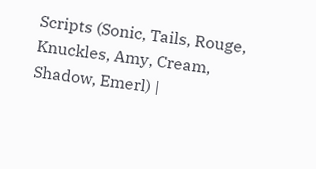Scripts (Sonic, Tails, Rouge, Knuckles, Amy, Cream, Shadow, Emerl) |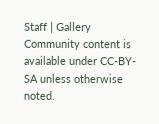Staff | Gallery
Community content is available under CC-BY-SA unless otherwise noted.